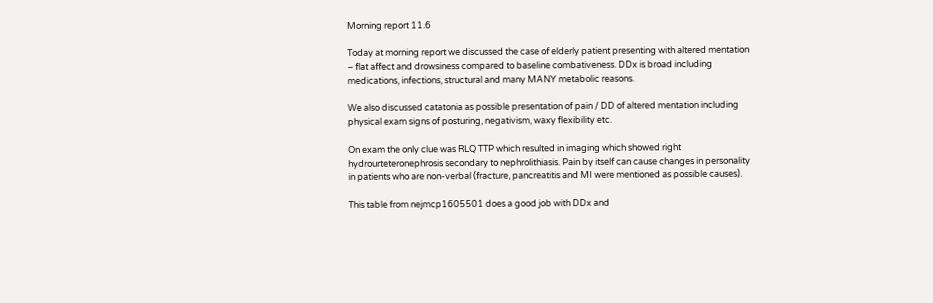Morning report 11.6

Today at morning report we discussed the case of elderly patient presenting with altered mentation – flat affect and drowsiness compared to baseline combativeness. DDx is broad including medications, infections, structural and many MANY metabolic reasons.

We also discussed catatonia as possible presentation of pain / DD of altered mentation including physical exam signs of posturing, negativism, waxy flexibility etc.

On exam the only clue was RLQ TTP which resulted in imaging which showed right hydrourteteronephrosis secondary to nephrolithiasis. Pain by itself can cause changes in personality in patients who are non-verbal (fracture, pancreatitis and MI were mentioned as possible causes).

This table from nejmcp1605501 does a good job with DDx and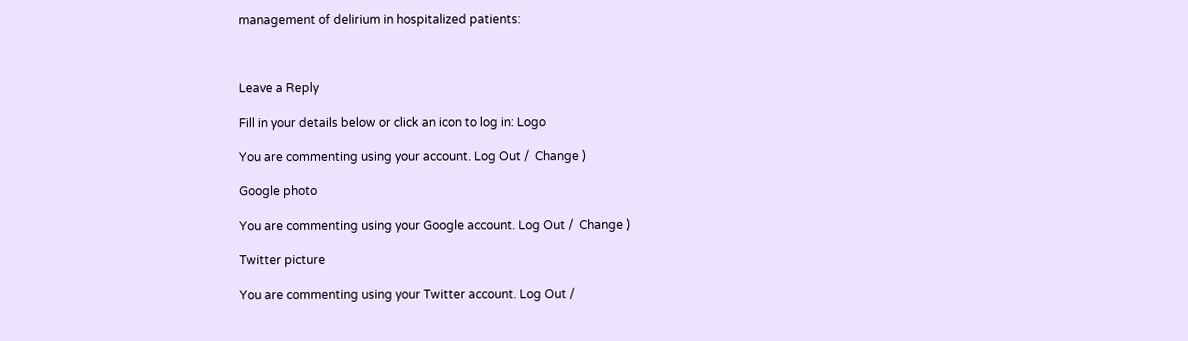management of delirium in hospitalized patients:



Leave a Reply

Fill in your details below or click an icon to log in: Logo

You are commenting using your account. Log Out /  Change )

Google photo

You are commenting using your Google account. Log Out /  Change )

Twitter picture

You are commenting using your Twitter account. Log Out /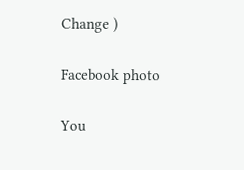Change )

Facebook photo

You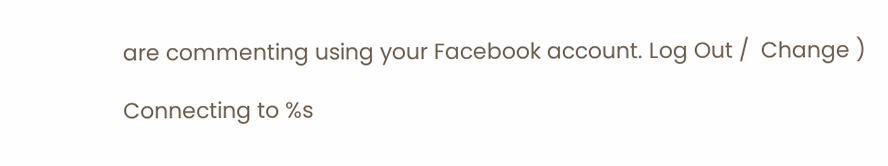are commenting using your Facebook account. Log Out /  Change )

Connecting to %s